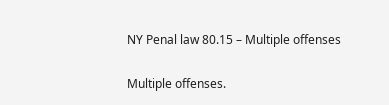NY Penal law 80.15 – Multiple offenses

Multiple offenses.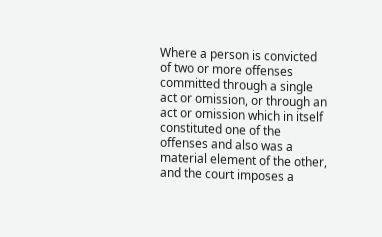Where a person is convicted of two or more offenses committed through a single act or omission, or through an act or omission which in itself constituted one of the offenses and also was a material element of the other, and the court imposes a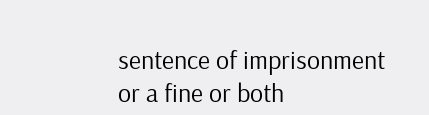sentence of imprisonment or a fine or both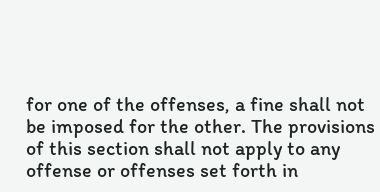for one of the offenses, a fine shall not be imposed for the other. The provisions of this section shall not apply to any offense or offenses set forth in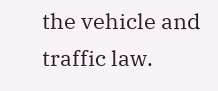the vehicle and traffic law.